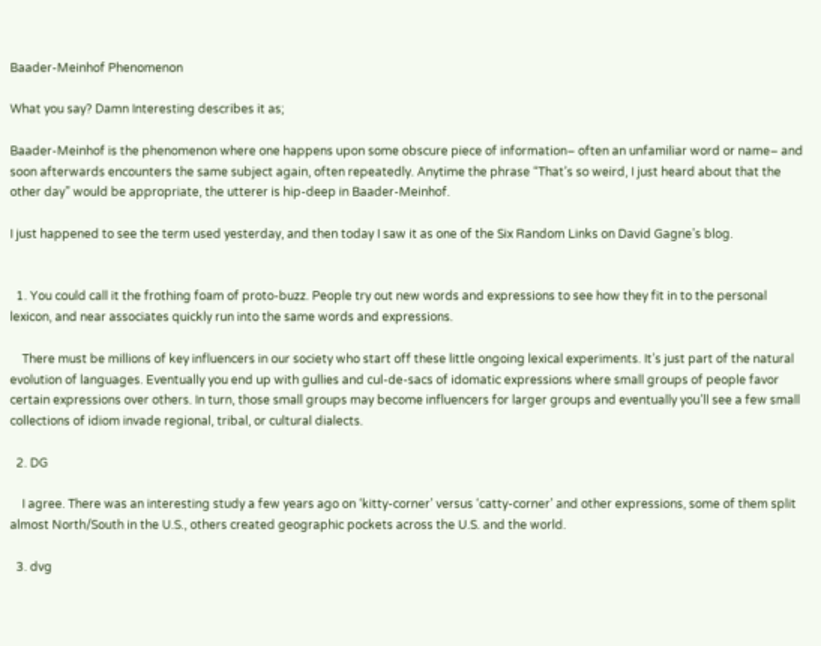Baader-Meinhof Phenomenon

What you say? Damn Interesting describes it as;

Baader-Meinhof is the phenomenon where one happens upon some obscure piece of information– often an unfamiliar word or name– and soon afterwards encounters the same subject again, often repeatedly. Anytime the phrase “That’s so weird, I just heard about that the other day” would be appropriate, the utterer is hip-deep in Baader-Meinhof.

I just happened to see the term used yesterday, and then today I saw it as one of the Six Random Links on David Gagne’s blog.


  1. You could call it the frothing foam of proto-buzz. People try out new words and expressions to see how they fit in to the personal lexicon, and near associates quickly run into the same words and expressions.

    There must be millions of key influencers in our society who start off these little ongoing lexical experiments. It’s just part of the natural evolution of languages. Eventually you end up with gullies and cul-de-sacs of idomatic expressions where small groups of people favor certain expressions over others. In turn, those small groups may become influencers for larger groups and eventually you’ll see a few small collections of idiom invade regional, tribal, or cultural dialects.

  2. DG

    I agree. There was an interesting study a few years ago on ‘kitty-corner’ versus ‘catty-corner’ and other expressions, some of them split almost North/South in the U.S., others created geographic pockets across the U.S. and the world.

  3. dvg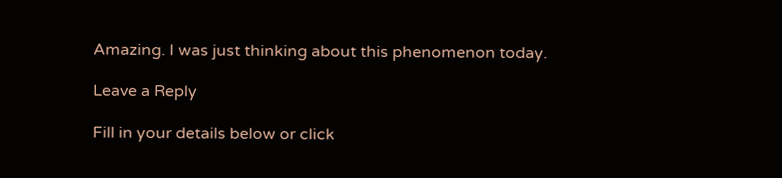Amazing. I was just thinking about this phenomenon today.

Leave a Reply

Fill in your details below or click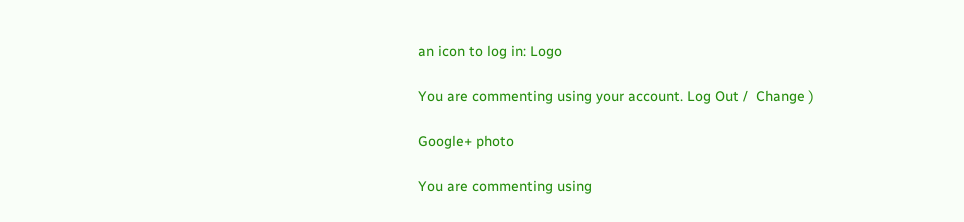an icon to log in: Logo

You are commenting using your account. Log Out /  Change )

Google+ photo

You are commenting using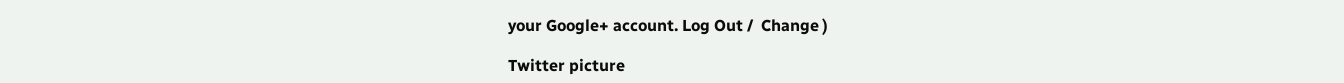your Google+ account. Log Out /  Change )

Twitter picture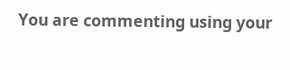You are commenting using your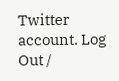Twitter account. Log Out /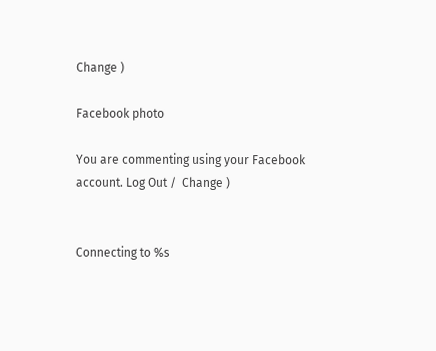Change )

Facebook photo

You are commenting using your Facebook account. Log Out /  Change )


Connecting to %s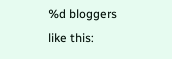%d bloggers like this: